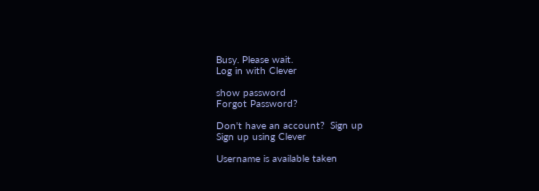Busy. Please wait.
Log in with Clever

show password
Forgot Password?

Don't have an account?  Sign up
Sign up using Clever

Username is available taken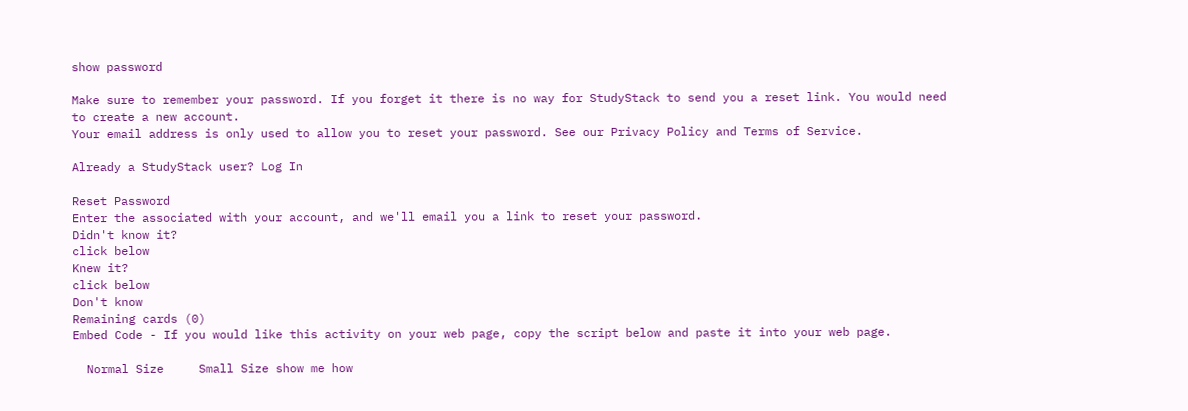show password

Make sure to remember your password. If you forget it there is no way for StudyStack to send you a reset link. You would need to create a new account.
Your email address is only used to allow you to reset your password. See our Privacy Policy and Terms of Service.

Already a StudyStack user? Log In

Reset Password
Enter the associated with your account, and we'll email you a link to reset your password.
Didn't know it?
click below
Knew it?
click below
Don't know
Remaining cards (0)
Embed Code - If you would like this activity on your web page, copy the script below and paste it into your web page.

  Normal Size     Small Size show me how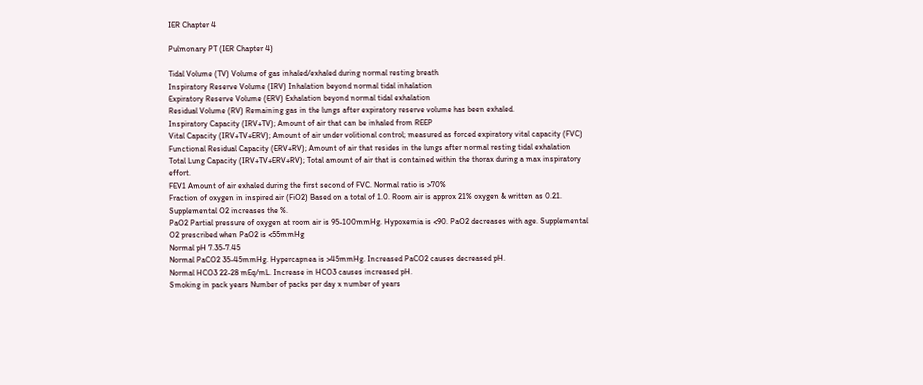IER Chapter 4

Pulmonary PT (IER Chapter 4)

Tidal Volume (TV) Volume of gas inhaled/exhaled during normal resting breath
Inspiratory Reserve Volume (IRV) Inhalation beyond normal tidal inhalation
Expiratory Reserve Volume (ERV) Exhalation beyond normal tidal exhalation
Residual Volume (RV) Remaining gas in the lungs after expiratory reserve volume has been exhaled.
Inspiratory Capacity (IRV+TV); Amount of air that can be inhaled from REEP
Vital Capacity (IRV+TV+ERV); Amount of air under volitional control; measured as forced expiratory vital capacity (FVC)
Functional Residual Capacity (ERV+RV); Amount of air that resides in the lungs after normal resting tidal exhalation
Total Lung Capacity (IRV+TV+ERV+RV); Total amount of air that is contained within the thorax during a max inspiratory effort.
FEV1 Amount of air exhaled during the first second of FVC. Normal ratio is >70%
Fraction of oxygen in inspired air (FiO2) Based on a total of 1.0. Room air is approx 21% oxygen & written as 0.21. Supplemental O2 increases the %.
PaO2 Partial pressure of oxygen at room air is 95-100mmHg. Hypoxemia is <90. PaO2 decreases with age. Supplemental O2 prescribed when PaO2 is <55mmHg
Normal pH 7.35-7.45
Normal PaCO2 35-45mmHg. Hypercapnea is >45mmHg. Increased PaCO2 causes decreased pH.
Normal HCO3 22-28 mEq/mL. Increase in HCO3 causes increased pH.
Smoking in pack years Number of packs per day x number of years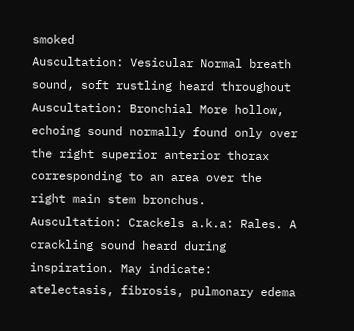smoked
Auscultation: Vesicular Normal breath sound, soft rustling heard throughout
Auscultation: Bronchial More hollow, echoing sound normally found only over the right superior anterior thorax corresponding to an area over the right main stem bronchus.
Auscultation: Crackels a.k.a: Rales. A crackling sound heard during inspiration. May indicate: atelectasis, fibrosis, pulmonary edema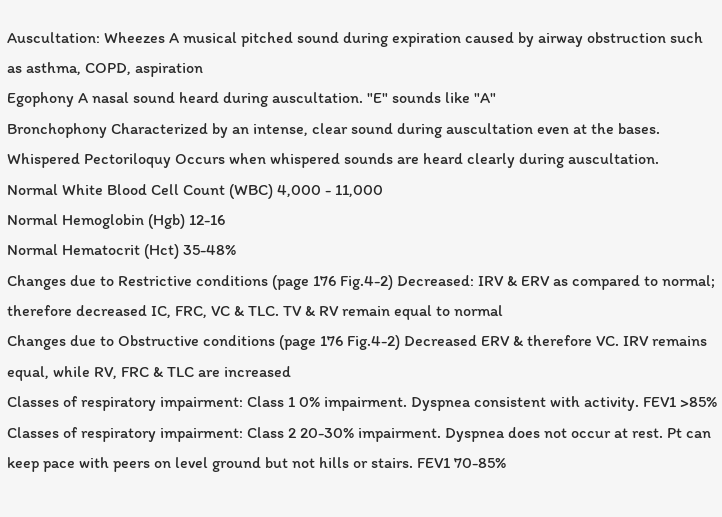Auscultation: Wheezes A musical pitched sound during expiration caused by airway obstruction such as asthma, COPD, aspiration
Egophony A nasal sound heard during auscultation. "E" sounds like "A"
Bronchophony Characterized by an intense, clear sound during auscultation even at the bases.
Whispered Pectoriloquy Occurs when whispered sounds are heard clearly during auscultation.
Normal White Blood Cell Count (WBC) 4,000 - 11,000
Normal Hemoglobin (Hgb) 12-16
Normal Hematocrit (Hct) 35-48%
Changes due to Restrictive conditions (page 176 Fig.4-2) Decreased: IRV & ERV as compared to normal; therefore decreased IC, FRC, VC & TLC. TV & RV remain equal to normal
Changes due to Obstructive conditions (page 176 Fig.4-2) Decreased ERV & therefore VC. IRV remains equal, while RV, FRC & TLC are increased
Classes of respiratory impairment: Class 1 0% impairment. Dyspnea consistent with activity. FEV1 >85%
Classes of respiratory impairment: Class 2 20-30% impairment. Dyspnea does not occur at rest. Pt can keep pace with peers on level ground but not hills or stairs. FEV1 70-85%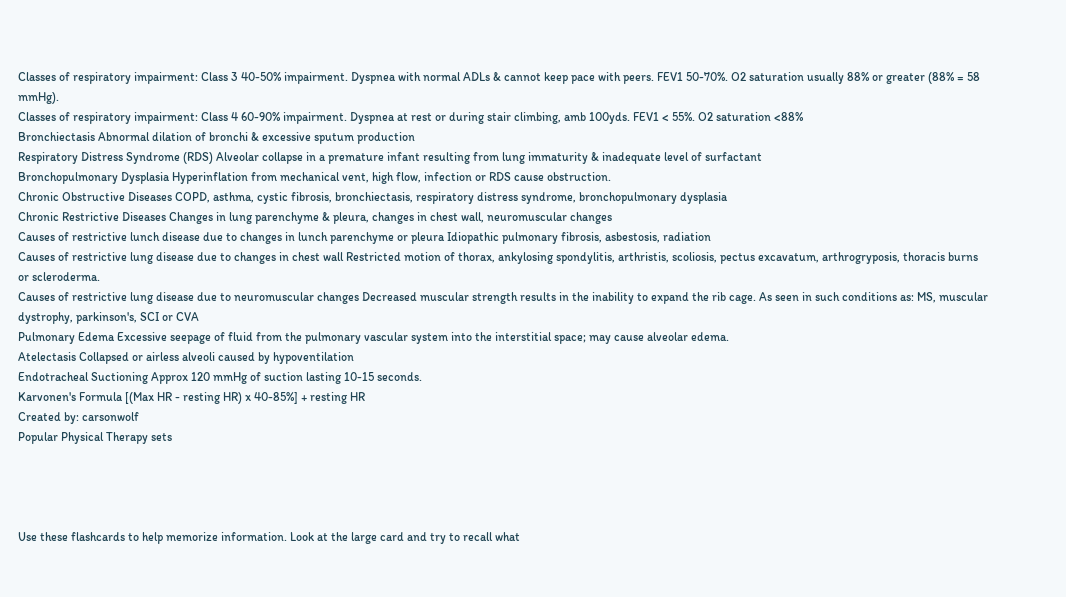Classes of respiratory impairment: Class 3 40-50% impairment. Dyspnea with normal ADLs & cannot keep pace with peers. FEV1 50-70%. O2 saturation usually 88% or greater (88% = 58 mmHg).
Classes of respiratory impairment: Class 4 60-90% impairment. Dyspnea at rest or during stair climbing, amb 100yds. FEV1 < 55%. O2 saturation <88%
Bronchiectasis Abnormal dilation of bronchi & excessive sputum production
Respiratory Distress Syndrome (RDS) Alveolar collapse in a premature infant resulting from lung immaturity & inadequate level of surfactant
Bronchopulmonary Dysplasia Hyperinflation from mechanical vent, high flow, infection or RDS cause obstruction.
Chronic Obstructive Diseases COPD, asthma, cystic fibrosis, bronchiectasis, respiratory distress syndrome, bronchopulmonary dysplasia
Chronic Restrictive Diseases Changes in lung parenchyme & pleura, changes in chest wall, neuromuscular changes
Causes of restrictive lunch disease due to changes in lunch parenchyme or pleura Idiopathic pulmonary fibrosis, asbestosis, radiation
Causes of restrictive lung disease due to changes in chest wall Restricted motion of thorax, ankylosing spondylitis, arthristis, scoliosis, pectus excavatum, arthrogryposis, thoracis burns or scleroderma.
Causes of restrictive lung disease due to neuromuscular changes Decreased muscular strength results in the inability to expand the rib cage. As seen in such conditions as: MS, muscular dystrophy, parkinson's, SCI or CVA
Pulmonary Edema Excessive seepage of fluid from the pulmonary vascular system into the interstitial space; may cause alveolar edema.
Atelectasis Collapsed or airless alveoli caused by hypoventilation
Endotracheal Suctioning Approx 120 mmHg of suction lasting 10-15 seconds.
Karvonen's Formula [(Max HR - resting HR) x 40-85%] + resting HR
Created by: carsonwolf
Popular Physical Therapy sets




Use these flashcards to help memorize information. Look at the large card and try to recall what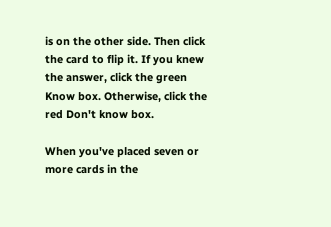is on the other side. Then click the card to flip it. If you knew the answer, click the green Know box. Otherwise, click the red Don't know box.

When you've placed seven or more cards in the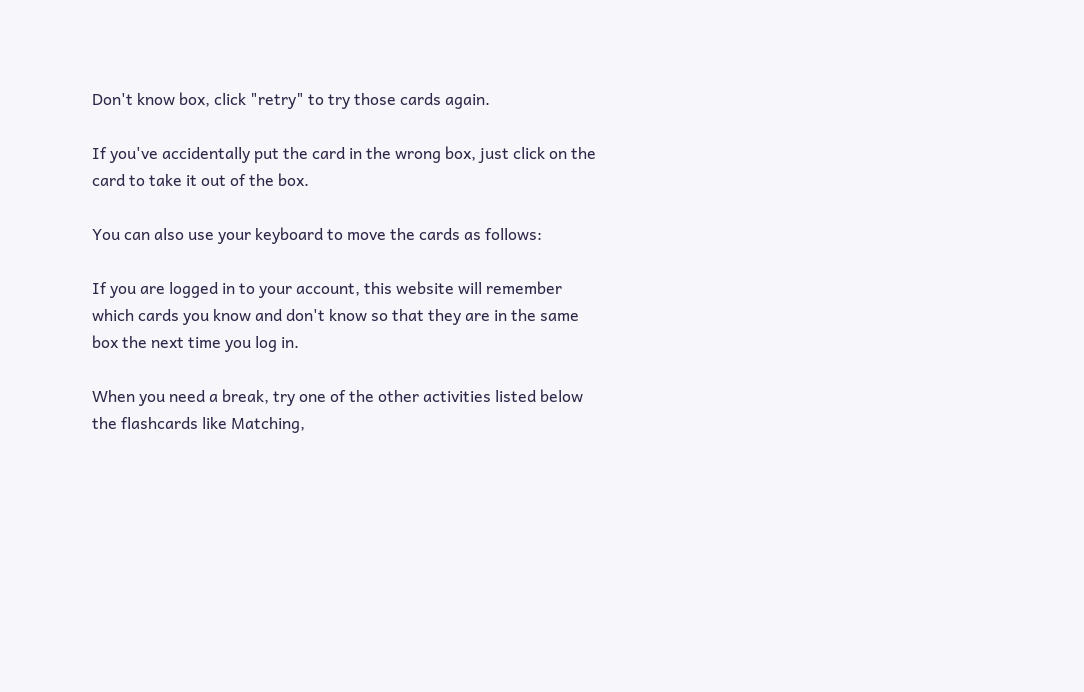Don't know box, click "retry" to try those cards again.

If you've accidentally put the card in the wrong box, just click on the card to take it out of the box.

You can also use your keyboard to move the cards as follows:

If you are logged in to your account, this website will remember which cards you know and don't know so that they are in the same box the next time you log in.

When you need a break, try one of the other activities listed below the flashcards like Matching,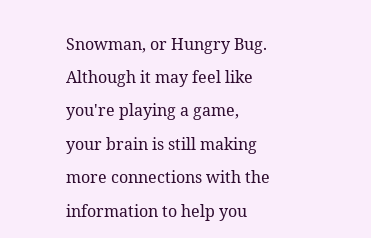Snowman, or Hungry Bug. Although it may feel like you're playing a game, your brain is still making more connections with the information to help you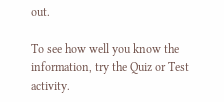out.

To see how well you know the information, try the Quiz or Test activity.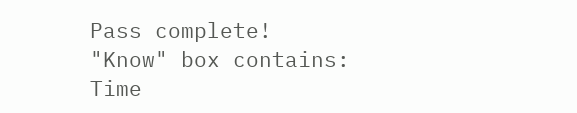Pass complete!
"Know" box contains:
Time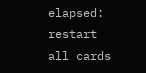elapsed:
restart all cards